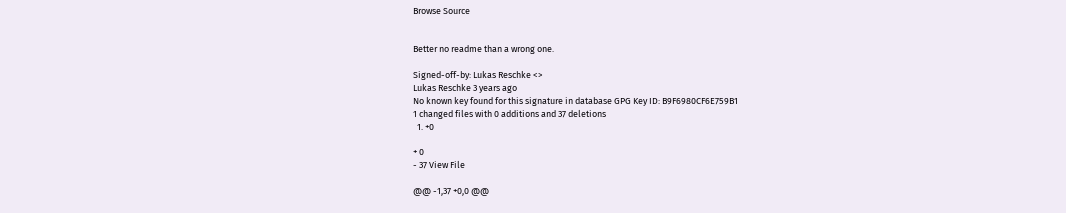Browse Source


Better no readme than a wrong one.

Signed-off-by: Lukas Reschke <>
Lukas Reschke 3 years ago
No known key found for this signature in database GPG Key ID: B9F6980CF6E759B1
1 changed files with 0 additions and 37 deletions
  1. +0

+ 0
- 37 View File

@@ -1,37 +0,0 @@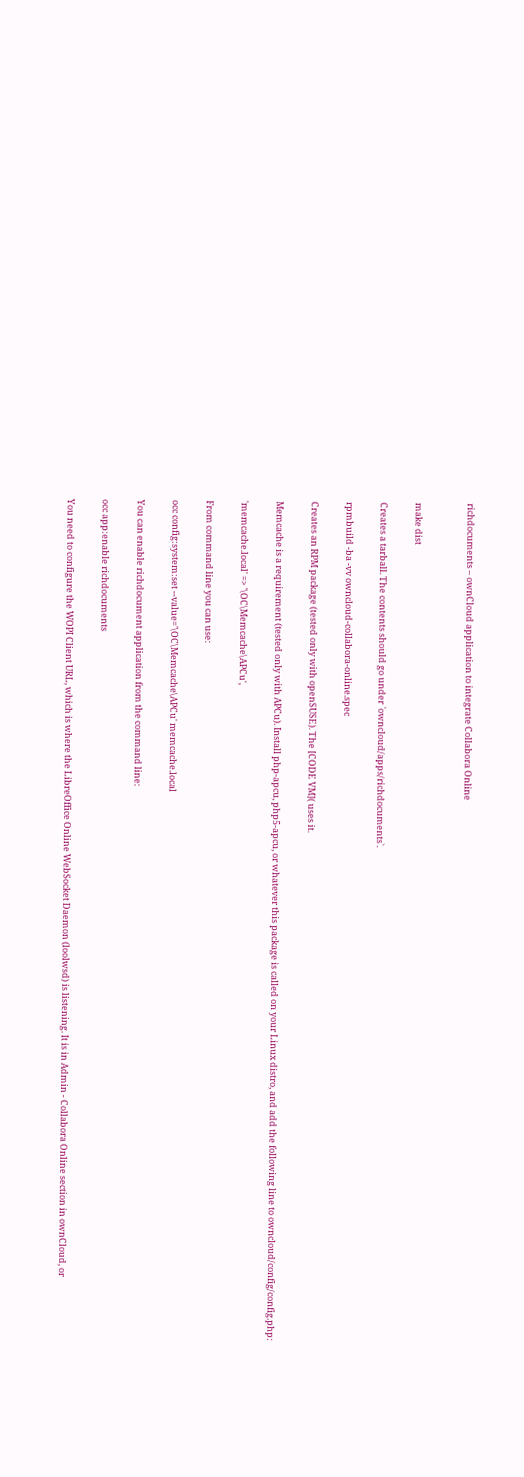richdocuments – ownCloud application to integrate Collabora Online


make dist

Creates a tarball. The contents should go under `owncloud/apps/richdocuments`.

rpmbuild -ba -vv owncloud-collabora-online.spec

Creates an RPM package (tested only with openSUSE). The [CODE VM]( uses it.

Memcache is a requirement (tested only with APCu). Install php-apcu, php5-apcu, or whatever this package is called on your Linux distro, and add the following line to owncloud/config/config.php:

'memcache.local' => '\OC\Memcache\APCu',

From command line you can use:

occ config:system:set --value='\OC\Memcache\APCu' memcache.local

You can enable richdocument application from the command line:

occ app:enable richdocuments

You need to configure the WOPI Client URL, which is where the LibreOffice Online WebSocket Daemon (loolwsd) is listening. It is in Admin - Collabora Online section in ownCloud, or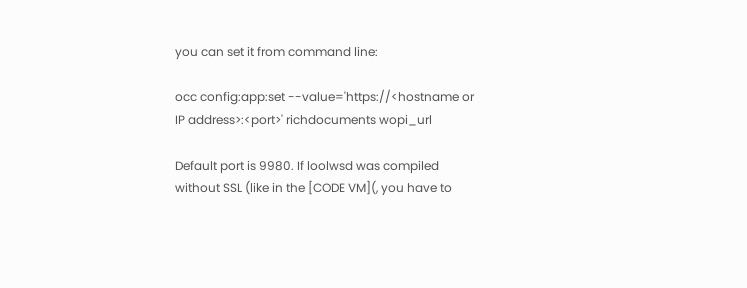you can set it from command line:

occ config:app:set --value='https://<hostname or IP address>:<port>' richdocuments wopi_url

Default port is 9980. If loolwsd was compiled without SSL (like in the [CODE VM](, you have to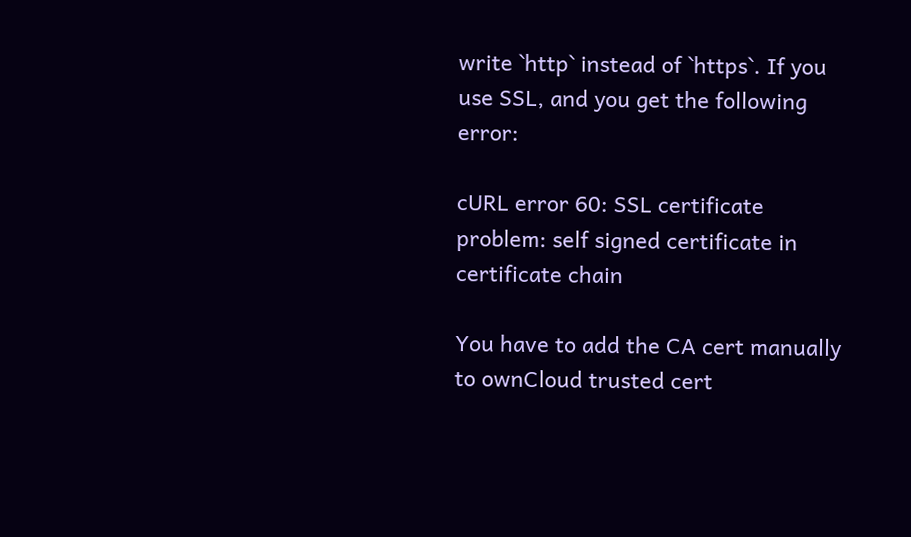write `http` instead of `https`. If you use SSL, and you get the following error:

cURL error 60: SSL certificate problem: self signed certificate in certificate chain

You have to add the CA cert manually to ownCloud trusted cert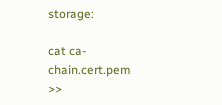storage:

cat ca-chain.cert.pem >>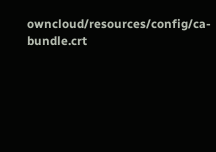owncloud/resources/config/ca-bundle.crt